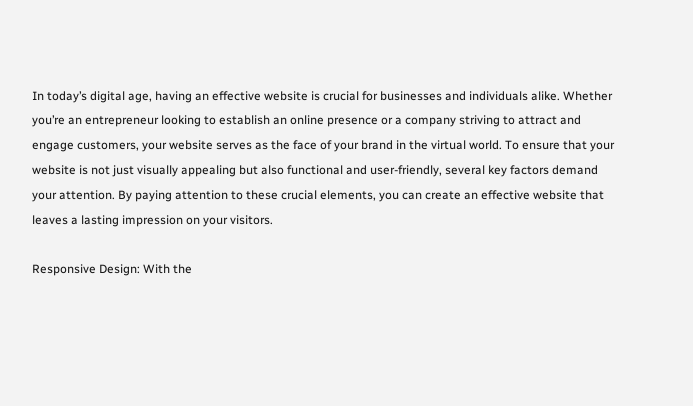In today’s digital age, having an effective website is crucial for businesses and individuals alike. Whether you’re an entrepreneur looking to establish an online presence or a company striving to attract and engage customers, your website serves as the face of your brand in the virtual world. To ensure that your website is not just visually appealing but also functional and user-friendly, several key factors demand your attention. By paying attention to these crucial elements, you can create an effective website that leaves a lasting impression on your visitors.

Responsive Design: With the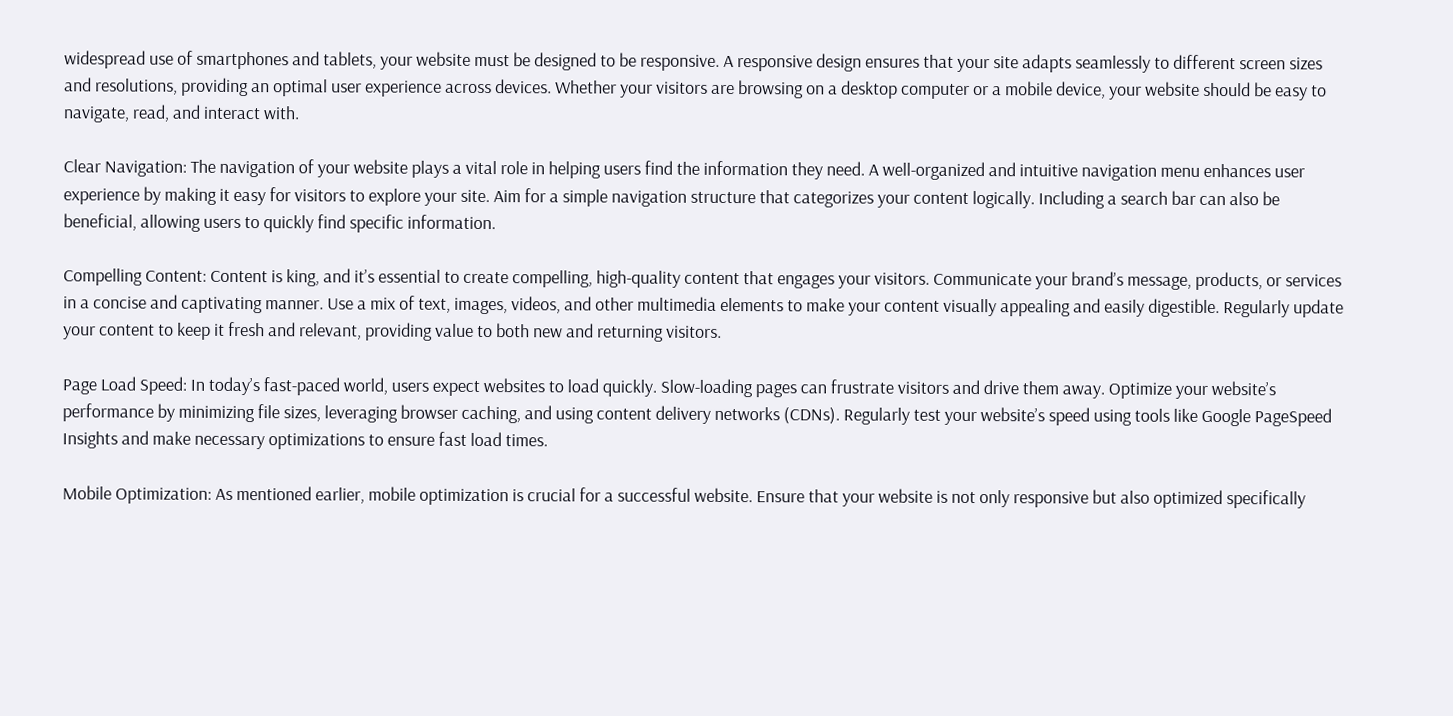widespread use of smartphones and tablets, your website must be designed to be responsive. A responsive design ensures that your site adapts seamlessly to different screen sizes and resolutions, providing an optimal user experience across devices. Whether your visitors are browsing on a desktop computer or a mobile device, your website should be easy to navigate, read, and interact with.

Clear Navigation: The navigation of your website plays a vital role in helping users find the information they need. A well-organized and intuitive navigation menu enhances user experience by making it easy for visitors to explore your site. Aim for a simple navigation structure that categorizes your content logically. Including a search bar can also be beneficial, allowing users to quickly find specific information.

Compelling Content: Content is king, and it’s essential to create compelling, high-quality content that engages your visitors. Communicate your brand’s message, products, or services in a concise and captivating manner. Use a mix of text, images, videos, and other multimedia elements to make your content visually appealing and easily digestible. Regularly update your content to keep it fresh and relevant, providing value to both new and returning visitors.

Page Load Speed: In today’s fast-paced world, users expect websites to load quickly. Slow-loading pages can frustrate visitors and drive them away. Optimize your website’s performance by minimizing file sizes, leveraging browser caching, and using content delivery networks (CDNs). Regularly test your website’s speed using tools like Google PageSpeed Insights and make necessary optimizations to ensure fast load times.

Mobile Optimization: As mentioned earlier, mobile optimization is crucial for a successful website. Ensure that your website is not only responsive but also optimized specifically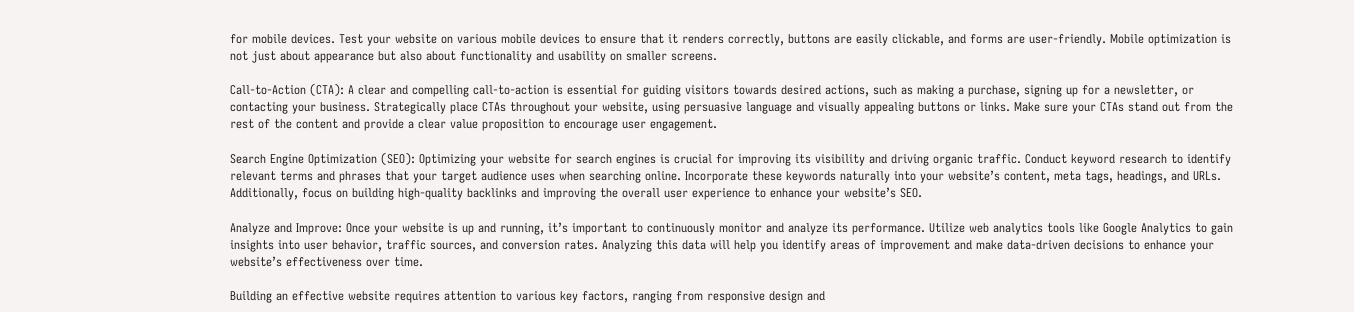for mobile devices. Test your website on various mobile devices to ensure that it renders correctly, buttons are easily clickable, and forms are user-friendly. Mobile optimization is not just about appearance but also about functionality and usability on smaller screens.

Call-to-Action (CTA): A clear and compelling call-to-action is essential for guiding visitors towards desired actions, such as making a purchase, signing up for a newsletter, or contacting your business. Strategically place CTAs throughout your website, using persuasive language and visually appealing buttons or links. Make sure your CTAs stand out from the rest of the content and provide a clear value proposition to encourage user engagement.

Search Engine Optimization (SEO): Optimizing your website for search engines is crucial for improving its visibility and driving organic traffic. Conduct keyword research to identify relevant terms and phrases that your target audience uses when searching online. Incorporate these keywords naturally into your website’s content, meta tags, headings, and URLs. Additionally, focus on building high-quality backlinks and improving the overall user experience to enhance your website’s SEO.

Analyze and Improve: Once your website is up and running, it’s important to continuously monitor and analyze its performance. Utilize web analytics tools like Google Analytics to gain insights into user behavior, traffic sources, and conversion rates. Analyzing this data will help you identify areas of improvement and make data-driven decisions to enhance your website’s effectiveness over time.

Building an effective website requires attention to various key factors, ranging from responsive design and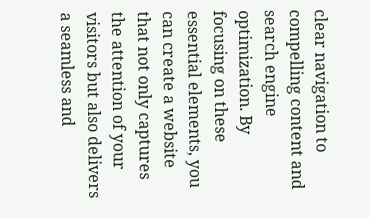clear navigation to compelling content and search engine optimization. By focusing on these essential elements, you can create a website that not only captures the attention of your visitors but also delivers a seamless and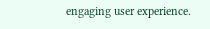engaging user experience.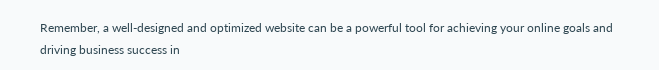Remember, a well-designed and optimized website can be a powerful tool for achieving your online goals and driving business success in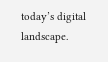today’s digital landscape.